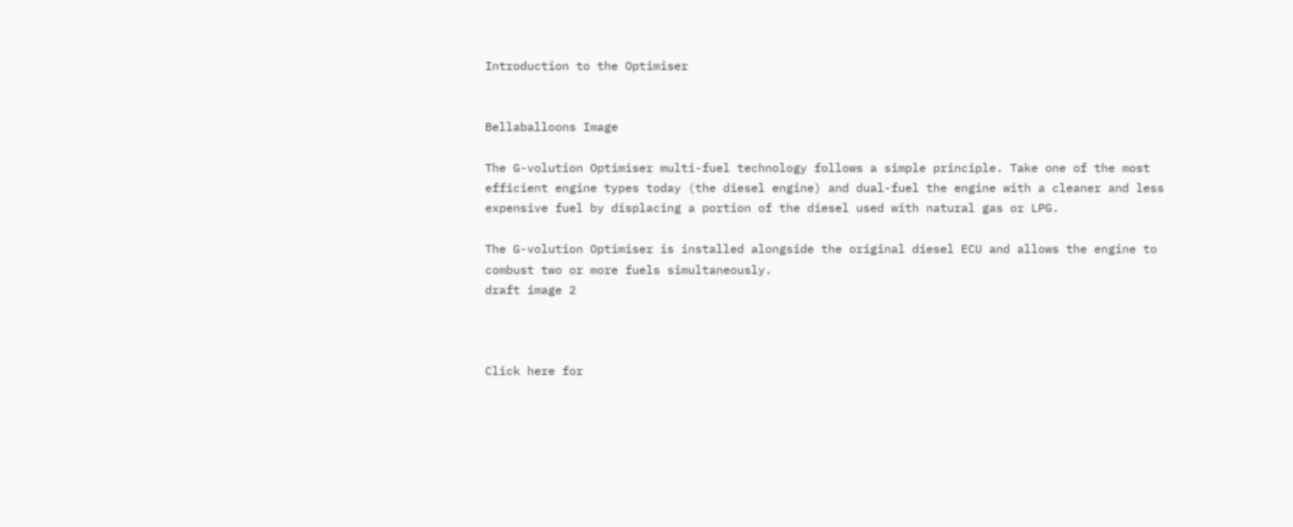Introduction to the Optimiser


Bellaballoons Image

The G-volution Optimiser multi-fuel technology follows a simple principle. Take one of the most efficient engine types today (the diesel engine) and dual-fuel the engine with a cleaner and less expensive fuel by displacing a portion of the diesel used with natural gas or LPG.

The G-volution Optimiser is installed alongside the original diesel ECU and allows the engine to combust two or more fuels simultaneously.
draft image 2



Click here for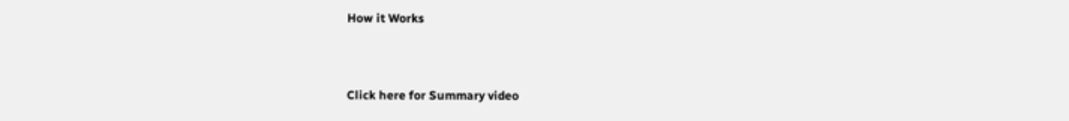How it Works


Click here for Summary video